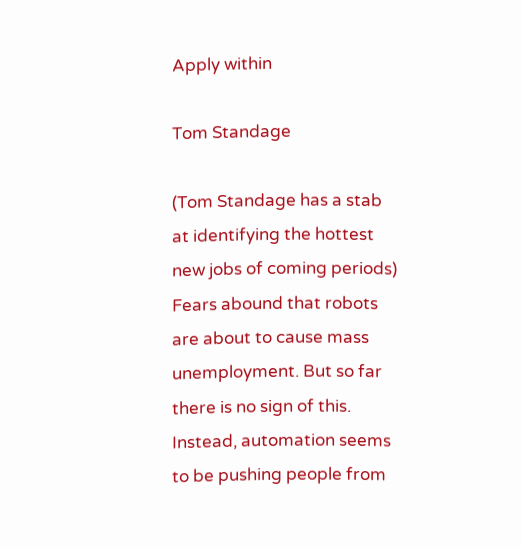Apply within

Tom Standage

(Tom Standage has a stab at identifying the hottest new jobs of coming periods)
Fears abound that robots are about to cause mass unemployment. But so far there is no sign of this. Instead, automation seems to be pushing people from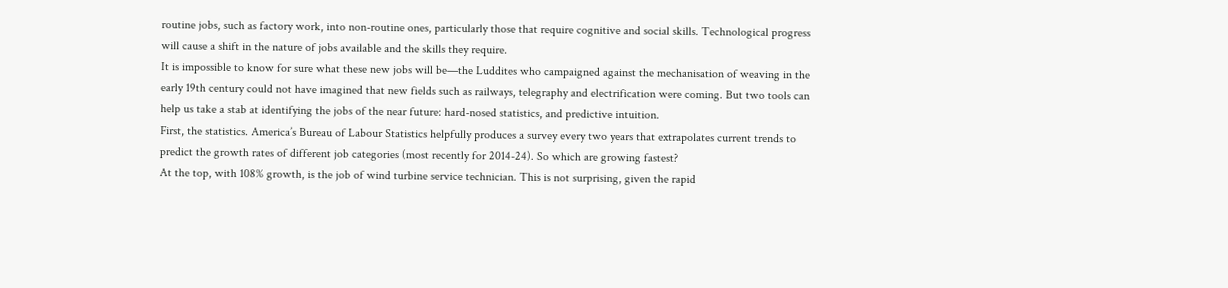routine jobs, such as factory work, into non-routine ones, particularly those that require cognitive and social skills. Technological progress will cause a shift in the nature of jobs available and the skills they require.
It is impossible to know for sure what these new jobs will be—the Luddites who campaigned against the mechanisation of weaving in the early 19th century could not have imagined that new fields such as railways, telegraphy and electrification were coming. But two tools can help us take a stab at identifying the jobs of the near future: hard-nosed statistics, and predictive intuition.
First, the statistics. America’s Bureau of Labour Statistics helpfully produces a survey every two years that extrapolates current trends to predict the growth rates of different job categories (most recently for 2014-24). So which are growing fastest?
At the top, with 108% growth, is the job of wind turbine service technician. This is not surprising, given the rapid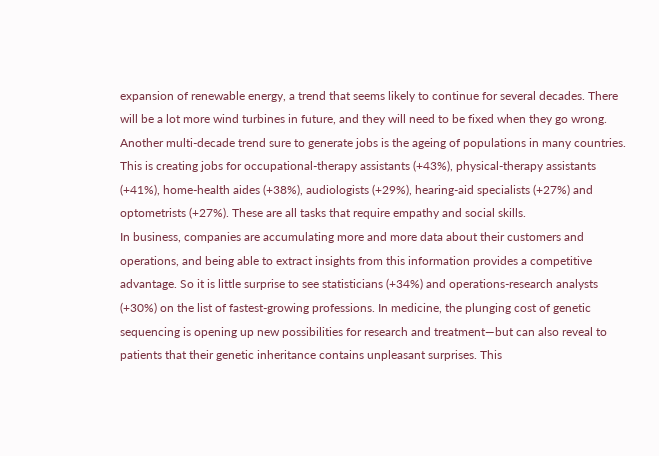expansion of renewable energy, a trend that seems likely to continue for several decades. There will be a lot more wind turbines in future, and they will need to be fixed when they go wrong.
Another multi-decade trend sure to generate jobs is the ageing of populations in many countries. This is creating jobs for occupational-therapy assistants (+43%), physical-therapy assistants (+41%), home-health aides (+38%), audiologists (+29%), hearing-aid specialists (+27%) and optometrists (+27%). These are all tasks that require empathy and social skills.
In business, companies are accumulating more and more data about their customers and operations, and being able to extract insights from this information provides a competitive advantage. So it is little surprise to see statisticians (+34%) and operations-research analysts (+30%) on the list of fastest-growing professions. In medicine, the plunging cost of genetic sequencing is opening up new possibilities for research and treatment—but can also reveal to patients that their genetic inheritance contains unpleasant surprises. This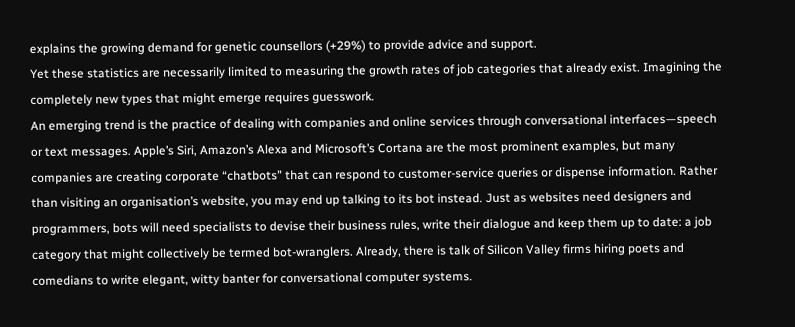explains the growing demand for genetic counsellors (+29%) to provide advice and support.
Yet these statistics are necessarily limited to measuring the growth rates of job categories that already exist. Imagining the completely new types that might emerge requires guesswork.
An emerging trend is the practice of dealing with companies and online services through conversational interfaces—speech or text messages. Apple’s Siri, Amazon’s Alexa and Microsoft’s Cortana are the most prominent examples, but many companies are creating corporate “chatbots” that can respond to customer-service queries or dispense information. Rather than visiting an organisation’s website, you may end up talking to its bot instead. Just as websites need designers and programmers, bots will need specialists to devise their business rules, write their dialogue and keep them up to date: a job category that might collectively be termed bot-wranglers. Already, there is talk of Silicon Valley firms hiring poets and comedians to write elegant, witty banter for conversational computer systems.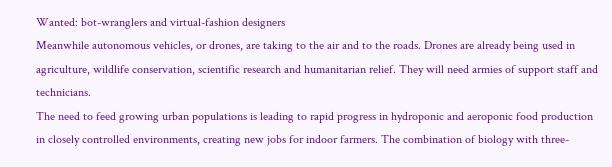Wanted: bot-wranglers and virtual-fashion designers
Meanwhile autonomous vehicles, or drones, are taking to the air and to the roads. Drones are already being used in agriculture, wildlife conservation, scientific research and humanitarian relief. They will need armies of support staff and technicians.
The need to feed growing urban populations is leading to rapid progress in hydroponic and aeroponic food production in closely controlled environments, creating new jobs for indoor farmers. The combination of biology with three-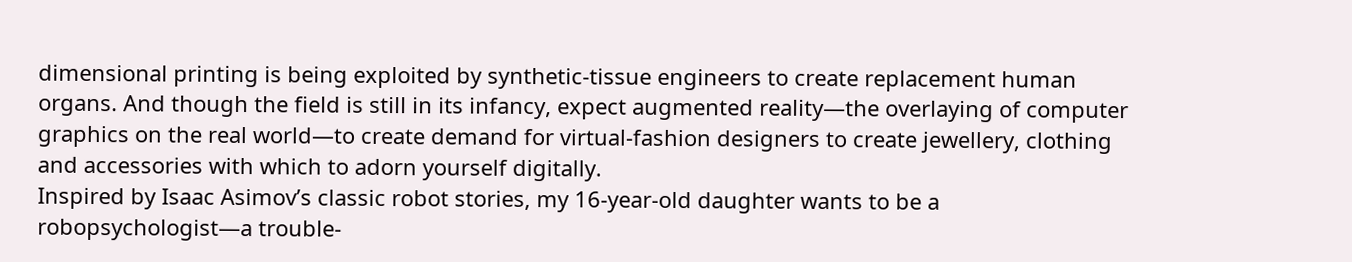dimensional printing is being exploited by synthetic-tissue engineers to create replacement human organs. And though the field is still in its infancy, expect augmented reality—the overlaying of computer graphics on the real world—to create demand for virtual-fashion designers to create jewellery, clothing and accessories with which to adorn yourself digitally.
Inspired by Isaac Asimov’s classic robot stories, my 16-year-old daughter wants to be a robopsychologist—a trouble-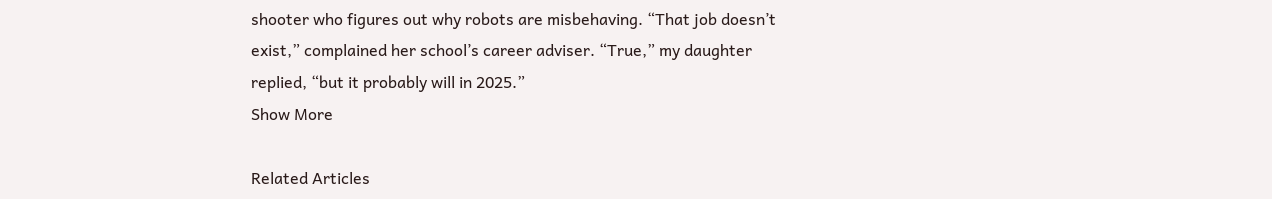shooter who figures out why robots are misbehaving. “That job doesn’t exist,” complained her school’s career adviser. “True,” my daughter replied, “but it probably will in 2025.”
Show More

Related Articles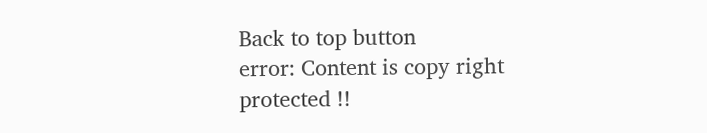Back to top button
error: Content is copy right protected !!